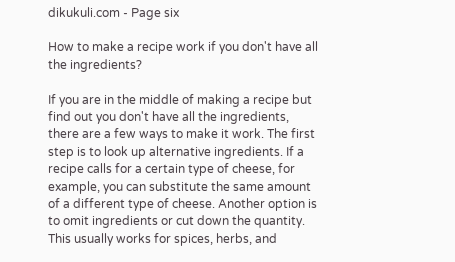dikukuli.com - Page six

How to make a recipe work if you don't have all the ingredients?

If you are in the middle of making a recipe but find out you don't have all the ingredients, there are a few ways to make it work. The first step is to look up alternative ingredients. If a recipe calls for a certain type of cheese, for example, you can substitute the same amount of a different type of cheese. Another option is to omit ingredients or cut down the quantity. This usually works for spices, herbs, and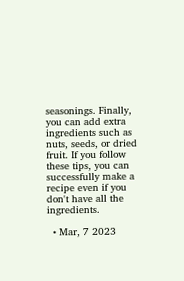seasonings. Finally, you can add extra ingredients such as nuts, seeds, or dried fruit. If you follow these tips, you can successfully make a recipe even if you don't have all the ingredients.

  • Mar, 7 2023